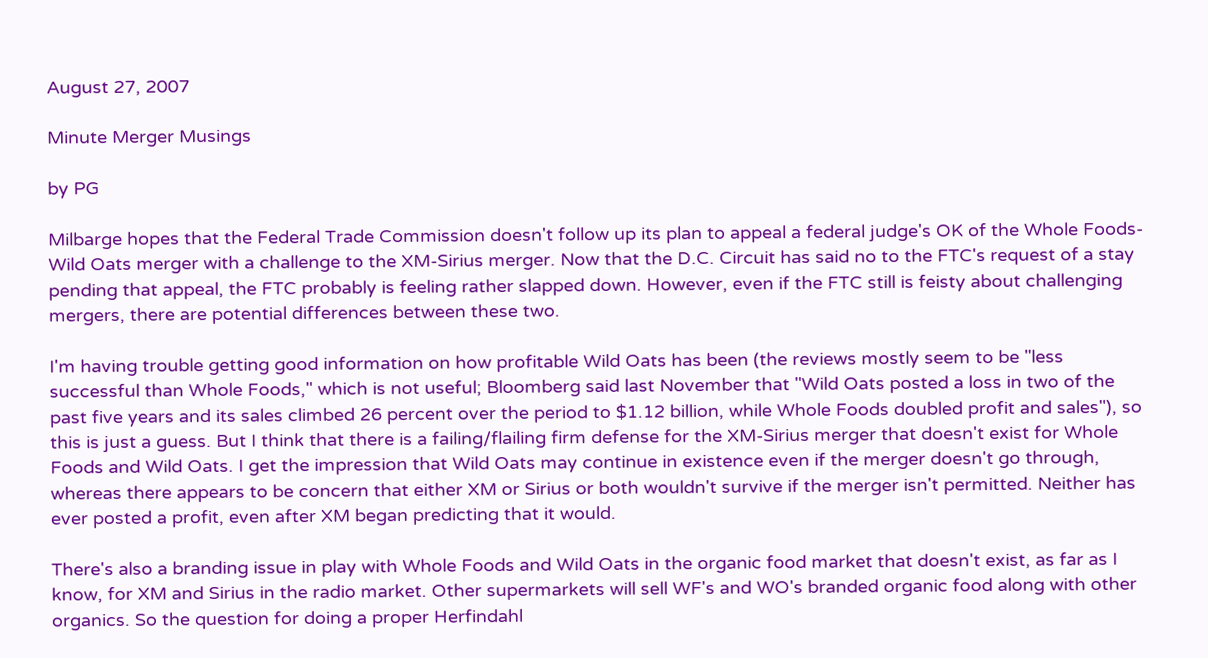August 27, 2007

Minute Merger Musings

by PG

Milbarge hopes that the Federal Trade Commission doesn't follow up its plan to appeal a federal judge's OK of the Whole Foods-Wild Oats merger with a challenge to the XM-Sirius merger. Now that the D.C. Circuit has said no to the FTC's request of a stay pending that appeal, the FTC probably is feeling rather slapped down. However, even if the FTC still is feisty about challenging mergers, there are potential differences between these two.

I'm having trouble getting good information on how profitable Wild Oats has been (the reviews mostly seem to be "less successful than Whole Foods," which is not useful; Bloomberg said last November that "Wild Oats posted a loss in two of the past five years and its sales climbed 26 percent over the period to $1.12 billion, while Whole Foods doubled profit and sales"), so this is just a guess. But I think that there is a failing/flailing firm defense for the XM-Sirius merger that doesn't exist for Whole Foods and Wild Oats. I get the impression that Wild Oats may continue in existence even if the merger doesn't go through, whereas there appears to be concern that either XM or Sirius or both wouldn't survive if the merger isn't permitted. Neither has ever posted a profit, even after XM began predicting that it would.

There's also a branding issue in play with Whole Foods and Wild Oats in the organic food market that doesn't exist, as far as I know, for XM and Sirius in the radio market. Other supermarkets will sell WF's and WO's branded organic food along with other organics. So the question for doing a proper Herfindahl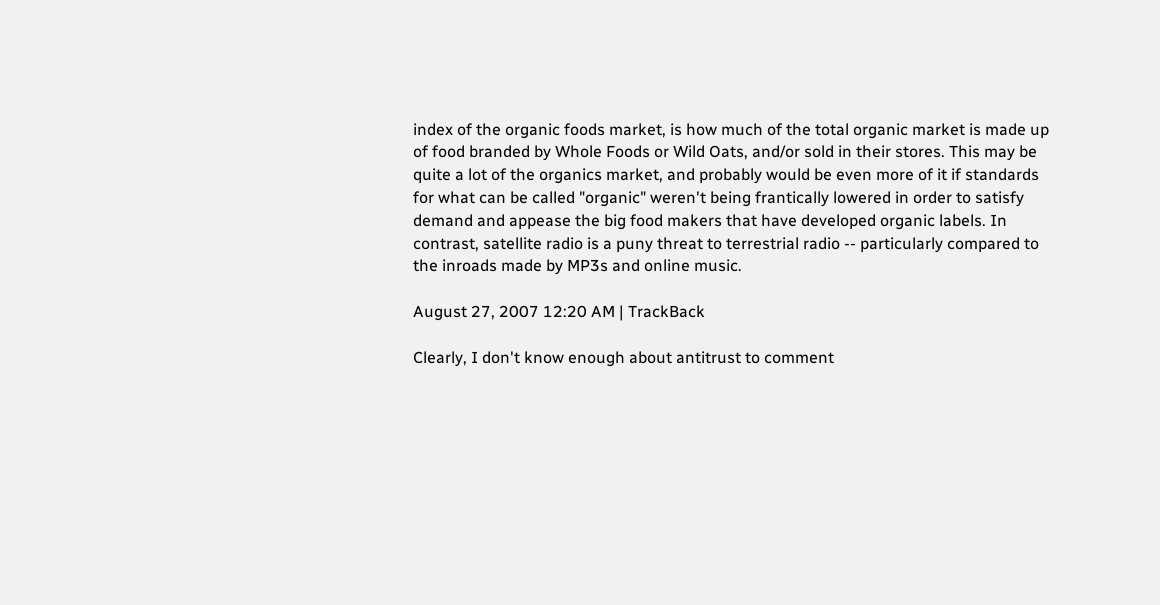index of the organic foods market, is how much of the total organic market is made up of food branded by Whole Foods or Wild Oats, and/or sold in their stores. This may be quite a lot of the organics market, and probably would be even more of it if standards for what can be called "organic" weren't being frantically lowered in order to satisfy demand and appease the big food makers that have developed organic labels. In contrast, satellite radio is a puny threat to terrestrial radio -- particularly compared to the inroads made by MP3s and online music.

August 27, 2007 12:20 AM | TrackBack

Clearly, I don't know enough about antitrust to comment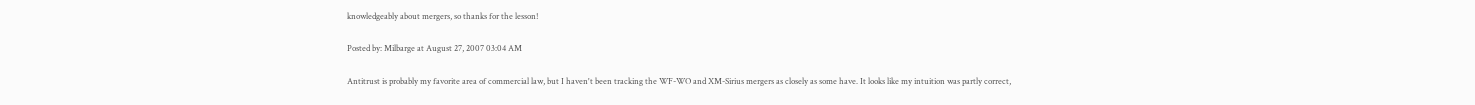knowledgeably about mergers, so thanks for the lesson!

Posted by: Milbarge at August 27, 2007 03:04 AM

Antitrust is probably my favorite area of commercial law, but I haven't been tracking the WF-WO and XM-Sirius mergers as closely as some have. It looks like my intuition was partly correct,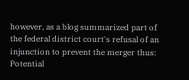however, as a blog summarized part of the federal district court's refusal of an injunction to prevent the merger thus: Potential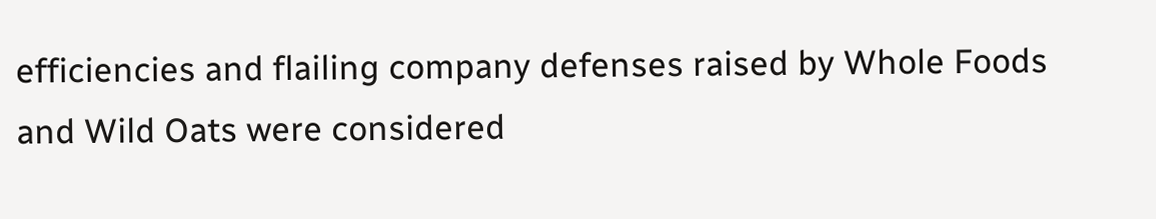efficiencies and flailing company defenses raised by Whole Foods and Wild Oats were considered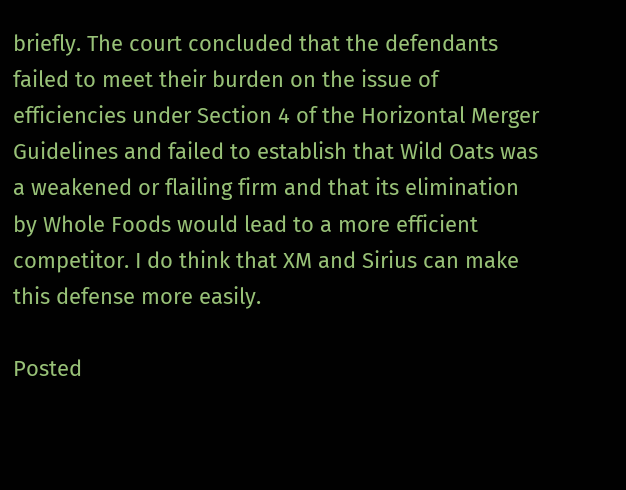briefly. The court concluded that the defendants failed to meet their burden on the issue of efficiencies under Section 4 of the Horizontal Merger Guidelines and failed to establish that Wild Oats was a weakened or flailing firm and that its elimination by Whole Foods would lead to a more efficient competitor. I do think that XM and Sirius can make this defense more easily.

Posted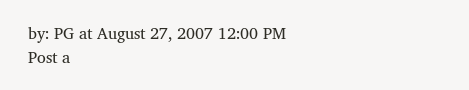by: PG at August 27, 2007 12:00 PM
Post a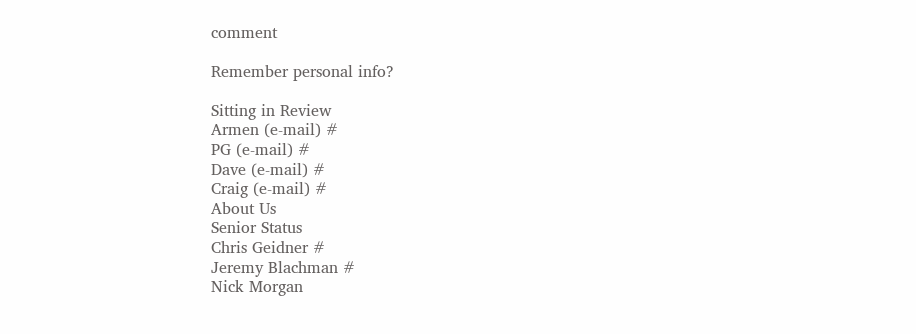comment

Remember personal info?

Sitting in Review
Armen (e-mail) #
PG (e-mail) #
Dave (e-mail) #
Craig (e-mail) #
About Us
Senior Status
Chris Geidner #
Jeremy Blachman #
Nick Morgan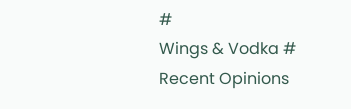#
Wings & Vodka #
Recent Opinions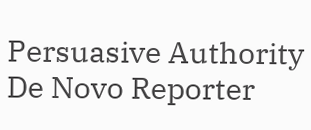Persuasive Authority
De Novo Reporter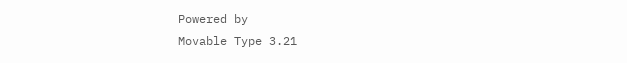Powered by
Movable Type 3.21